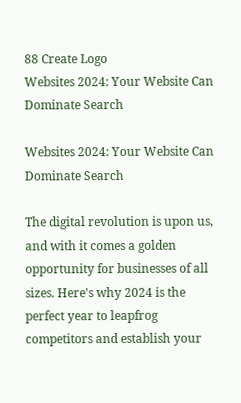88 Create Logo
Websites 2024: Your Website Can Dominate Search

Websites 2024: Your Website Can Dominate Search

The digital revolution is upon us, and with it comes a golden opportunity for businesses of all sizes. Here's why 2024 is the perfect year to leapfrog competitors and establish your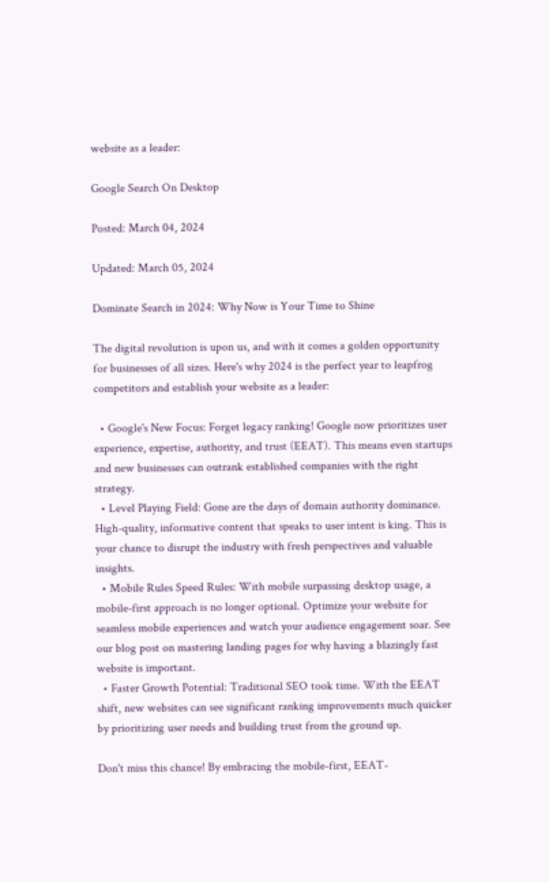website as a leader:

Google Search On Desktop

Posted: March 04, 2024

Updated: March 05, 2024

Dominate Search in 2024: Why Now is Your Time to Shine

The digital revolution is upon us, and with it comes a golden opportunity for businesses of all sizes. Here's why 2024 is the perfect year to leapfrog competitors and establish your website as a leader:

  • Google's New Focus: Forget legacy ranking! Google now prioritizes user experience, expertise, authority, and trust (EEAT). This means even startups and new businesses can outrank established companies with the right strategy.
  • Level Playing Field: Gone are the days of domain authority dominance. High-quality, informative content that speaks to user intent is king. This is your chance to disrupt the industry with fresh perspectives and valuable insights.
  • Mobile Rules Speed Rules: With mobile surpassing desktop usage, a mobile-first approach is no longer optional. Optimize your website for seamless mobile experiences and watch your audience engagement soar. See our blog post on mastering landing pages for why having a blazingly fast website is important.
  • Faster Growth Potential: Traditional SEO took time. With the EEAT shift, new websites can see significant ranking improvements much quicker by prioritizing user needs and building trust from the ground up.

Don't miss this chance! By embracing the mobile-first, EEAT-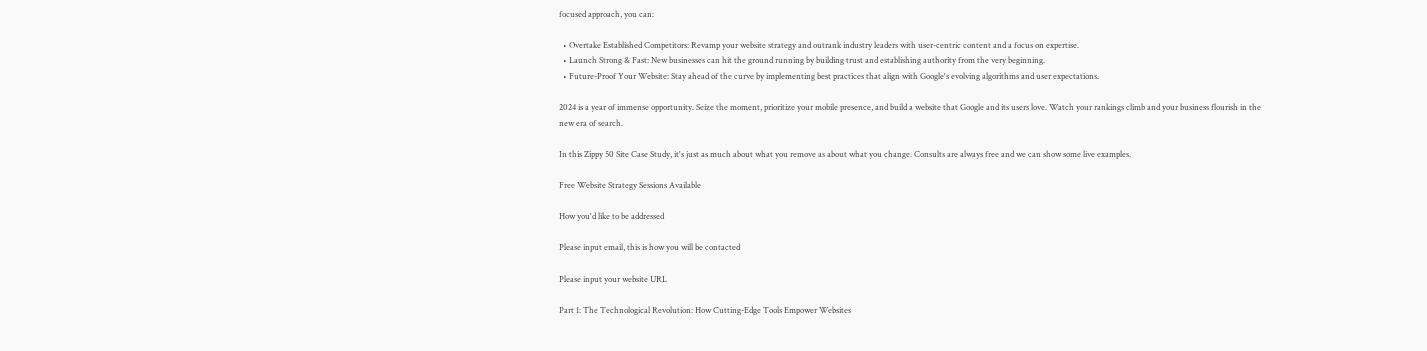focused approach, you can:

  • Overtake Established Competitors: Revamp your website strategy and outrank industry leaders with user-centric content and a focus on expertise.
  • Launch Strong & Fast: New businesses can hit the ground running by building trust and establishing authority from the very beginning.
  • Future-Proof Your Website: Stay ahead of the curve by implementing best practices that align with Google's evolving algorithms and user expectations.

2024 is a year of immense opportunity. Seize the moment, prioritize your mobile presence, and build a website that Google and its users love. Watch your rankings climb and your business flourish in the new era of search.

In this Zippy 50 Site Case Study, it's just as much about what you remove as about what you change. Consults are always free and we can show some live examples.

Free Website Strategy Sessions Available

How you'd like to be addressed

Please input email, this is how you will be contacted

Please input your website URL

Part 1: The Technological Revolution: How Cutting-Edge Tools Empower Websites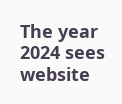The year 2024 sees website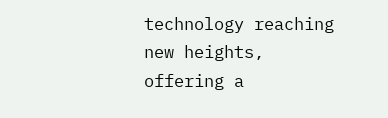technology reaching new heights, offering a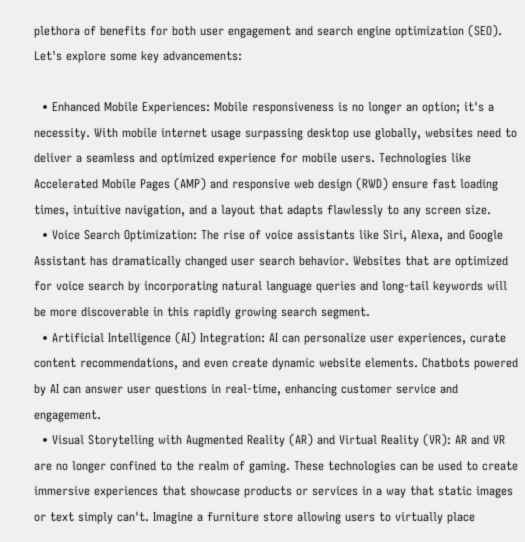plethora of benefits for both user engagement and search engine optimization (SEO). Let's explore some key advancements:

  • Enhanced Mobile Experiences: Mobile responsiveness is no longer an option; it's a necessity. With mobile internet usage surpassing desktop use globally, websites need to deliver a seamless and optimized experience for mobile users. Technologies like Accelerated Mobile Pages (AMP) and responsive web design (RWD) ensure fast loading times, intuitive navigation, and a layout that adapts flawlessly to any screen size.
  • Voice Search Optimization: The rise of voice assistants like Siri, Alexa, and Google Assistant has dramatically changed user search behavior. Websites that are optimized for voice search by incorporating natural language queries and long-tail keywords will be more discoverable in this rapidly growing search segment.
  • Artificial Intelligence (AI) Integration: AI can personalize user experiences, curate content recommendations, and even create dynamic website elements. Chatbots powered by AI can answer user questions in real-time, enhancing customer service and engagement.
  • Visual Storytelling with Augmented Reality (AR) and Virtual Reality (VR): AR and VR are no longer confined to the realm of gaming. These technologies can be used to create immersive experiences that showcase products or services in a way that static images or text simply can't. Imagine a furniture store allowing users to virtually place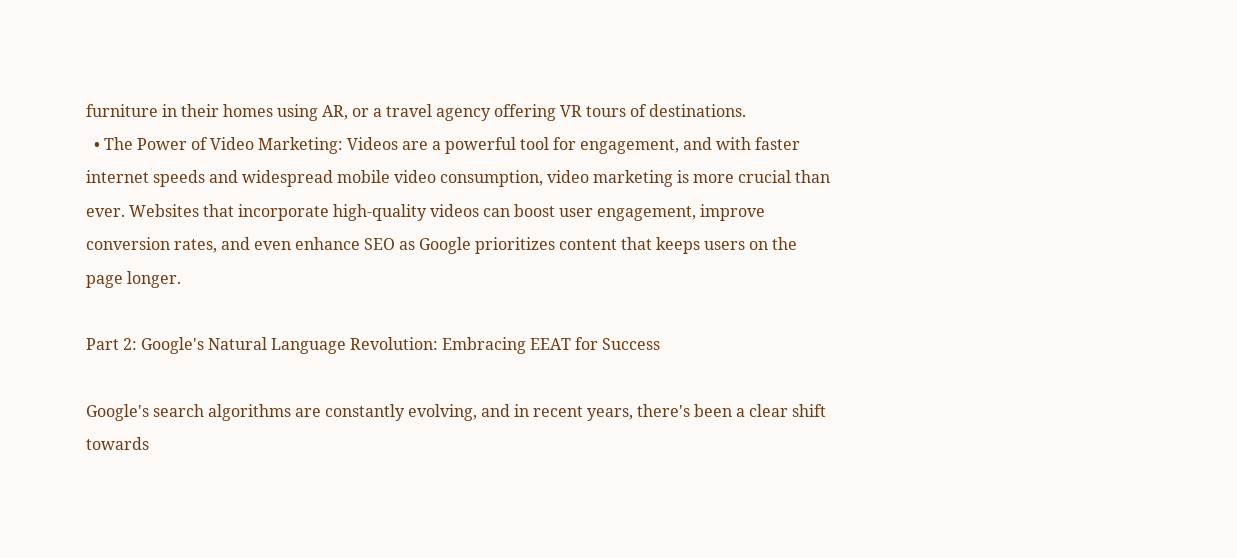furniture in their homes using AR, or a travel agency offering VR tours of destinations.
  • The Power of Video Marketing: Videos are a powerful tool for engagement, and with faster internet speeds and widespread mobile video consumption, video marketing is more crucial than ever. Websites that incorporate high-quality videos can boost user engagement, improve conversion rates, and even enhance SEO as Google prioritizes content that keeps users on the page longer.

Part 2: Google's Natural Language Revolution: Embracing EEAT for Success

Google's search algorithms are constantly evolving, and in recent years, there's been a clear shift towards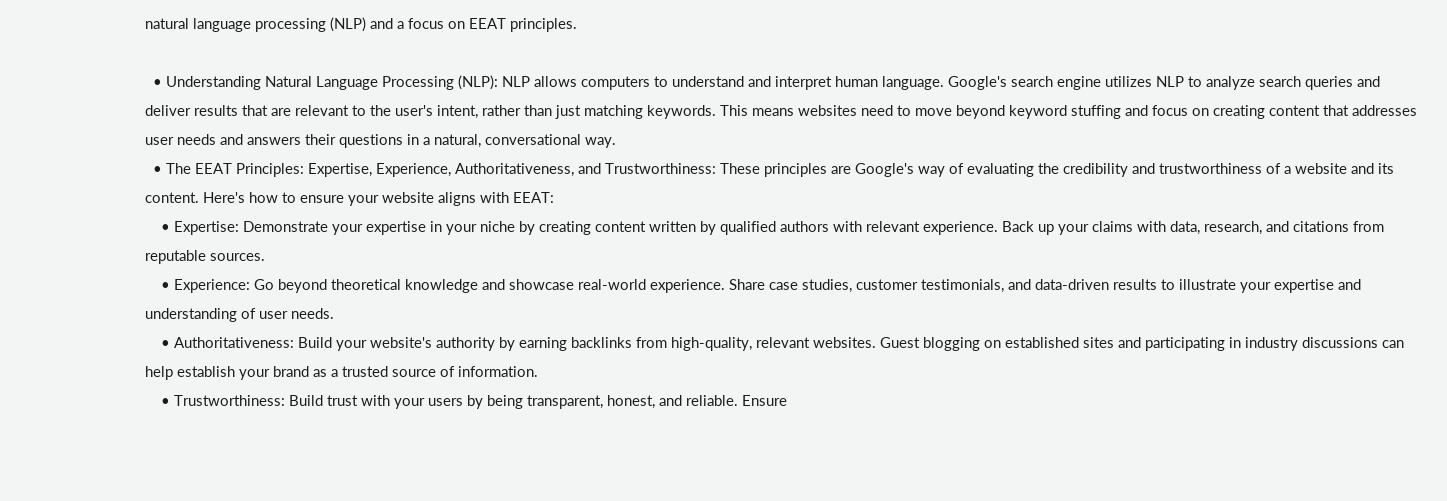natural language processing (NLP) and a focus on EEAT principles.

  • Understanding Natural Language Processing (NLP): NLP allows computers to understand and interpret human language. Google's search engine utilizes NLP to analyze search queries and deliver results that are relevant to the user's intent, rather than just matching keywords. This means websites need to move beyond keyword stuffing and focus on creating content that addresses user needs and answers their questions in a natural, conversational way.
  • The EEAT Principles: Expertise, Experience, Authoritativeness, and Trustworthiness: These principles are Google's way of evaluating the credibility and trustworthiness of a website and its content. Here's how to ensure your website aligns with EEAT:
    • Expertise: Demonstrate your expertise in your niche by creating content written by qualified authors with relevant experience. Back up your claims with data, research, and citations from reputable sources.
    • Experience: Go beyond theoretical knowledge and showcase real-world experience. Share case studies, customer testimonials, and data-driven results to illustrate your expertise and understanding of user needs.
    • Authoritativeness: Build your website's authority by earning backlinks from high-quality, relevant websites. Guest blogging on established sites and participating in industry discussions can help establish your brand as a trusted source of information.
    • Trustworthiness: Build trust with your users by being transparent, honest, and reliable. Ensure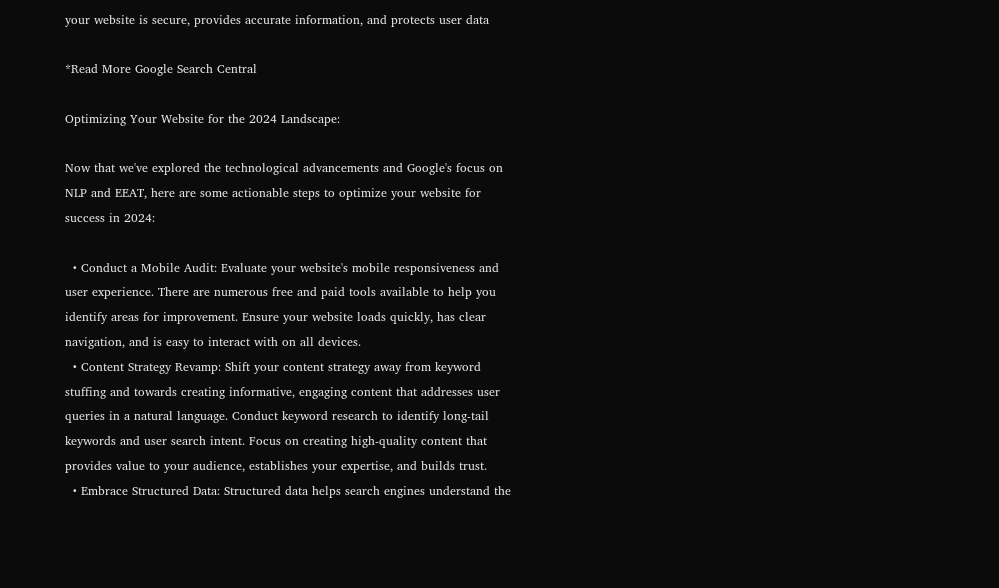your website is secure, provides accurate information, and protects user data

*Read More Google Search Central

Optimizing Your Website for the 2024 Landscape:

Now that we've explored the technological advancements and Google's focus on NLP and EEAT, here are some actionable steps to optimize your website for success in 2024:

  • Conduct a Mobile Audit: Evaluate your website's mobile responsiveness and user experience. There are numerous free and paid tools available to help you identify areas for improvement. Ensure your website loads quickly, has clear navigation, and is easy to interact with on all devices.
  • Content Strategy Revamp: Shift your content strategy away from keyword stuffing and towards creating informative, engaging content that addresses user queries in a natural language. Conduct keyword research to identify long-tail keywords and user search intent. Focus on creating high-quality content that provides value to your audience, establishes your expertise, and builds trust.
  • Embrace Structured Data: Structured data helps search engines understand the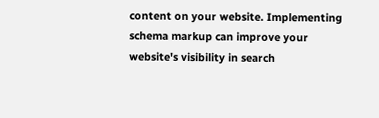content on your website. Implementing schema markup can improve your website's visibility in search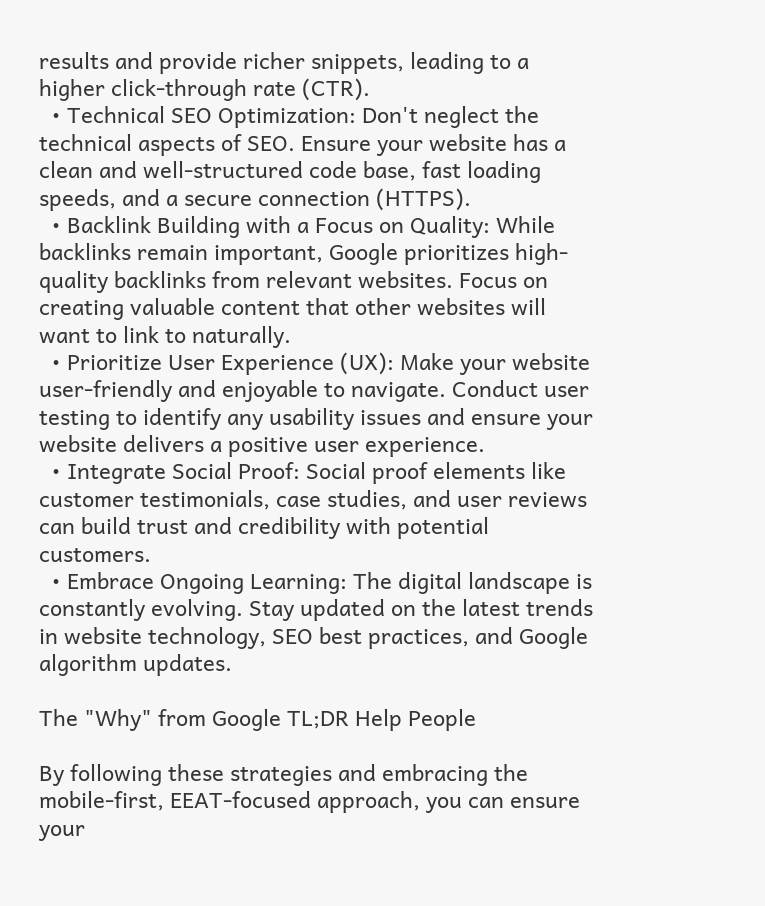results and provide richer snippets, leading to a higher click-through rate (CTR).
  • Technical SEO Optimization: Don't neglect the technical aspects of SEO. Ensure your website has a clean and well-structured code base, fast loading speeds, and a secure connection (HTTPS).
  • Backlink Building with a Focus on Quality: While backlinks remain important, Google prioritizes high-quality backlinks from relevant websites. Focus on creating valuable content that other websites will want to link to naturally.
  • Prioritize User Experience (UX): Make your website user-friendly and enjoyable to navigate. Conduct user testing to identify any usability issues and ensure your website delivers a positive user experience.
  • Integrate Social Proof: Social proof elements like customer testimonials, case studies, and user reviews can build trust and credibility with potential customers.
  • Embrace Ongoing Learning: The digital landscape is constantly evolving. Stay updated on the latest trends in website technology, SEO best practices, and Google algorithm updates.

The "Why" from Google TL;DR Help People

By following these strategies and embracing the mobile-first, EEAT-focused approach, you can ensure your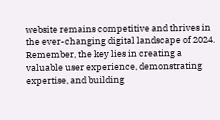website remains competitive and thrives in the ever-changing digital landscape of 2024. Remember, the key lies in creating a valuable user experience, demonstrating expertise, and building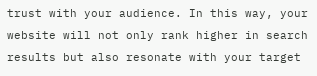trust with your audience. In this way, your website will not only rank higher in search results but also resonate with your target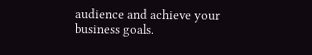audience and achieve your business goals.